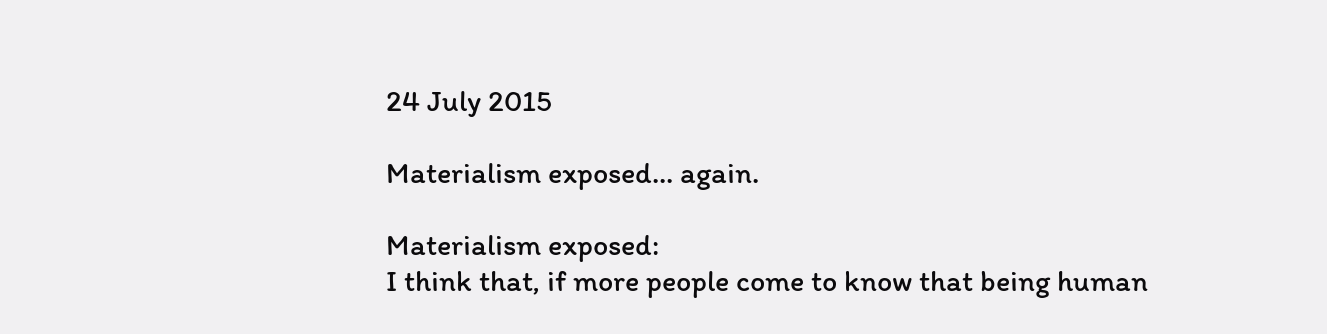24 July 2015

Materialism exposed... again.

Materialism exposed:
I think that, if more people come to know that being human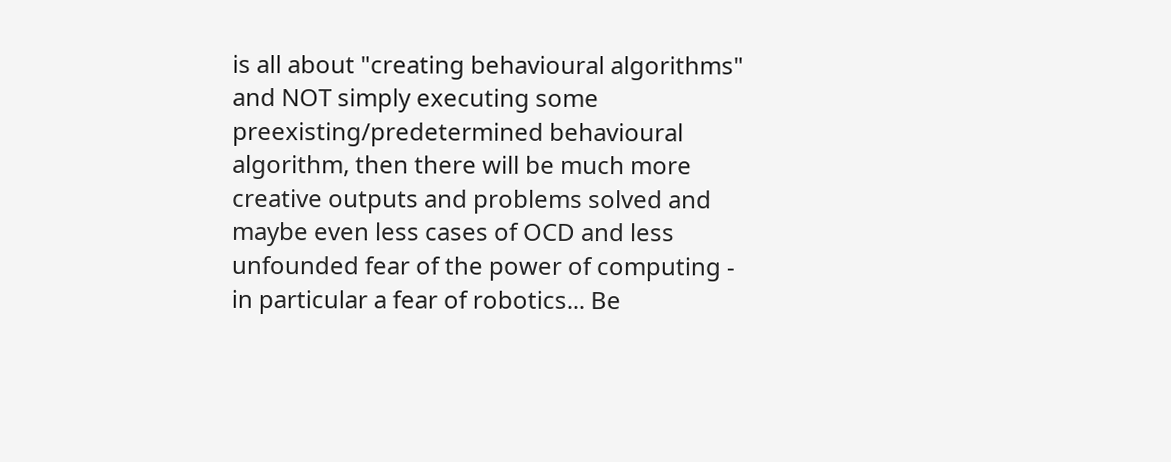is all about "creating behavioural algorithms" and NOT simply executing some preexisting/predetermined behavioural algorithm, then there will be much more creative outputs and problems solved and maybe even less cases of OCD and less unfounded fear of the power of computing - in particular a fear of robotics... Be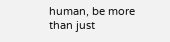human, be more than just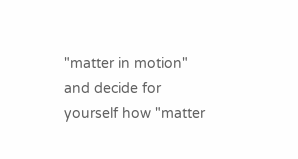"matter in motion" and decide for yourself how "matter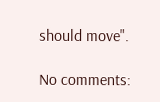should move".

No comments: